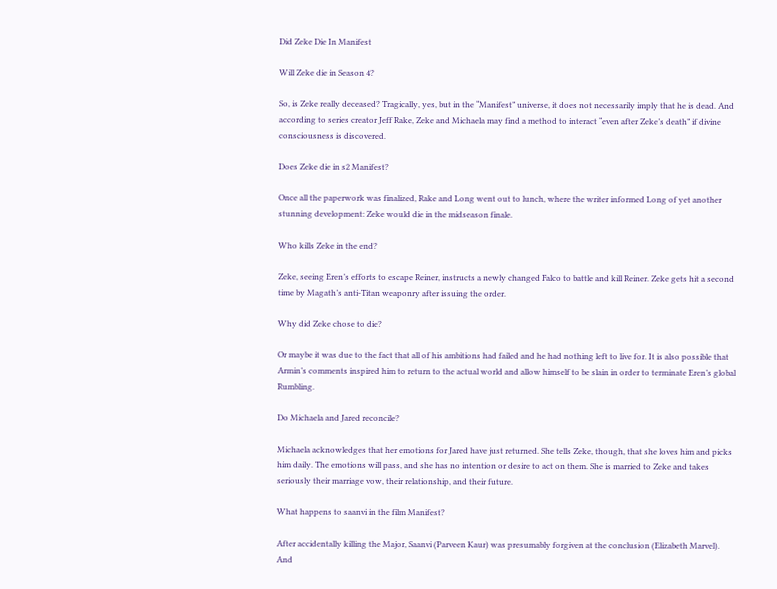Did Zeke Die In Manifest

Will Zeke die in Season 4?

So, is Zeke really deceased? Tragically, yes, but in the “Manifest” universe, it does not necessarily imply that he is dead. And according to series creator Jeff Rake, Zeke and Michaela may find a method to interact “even after Zeke’s death” if divine consciousness is discovered.

Does Zeke die in s2 Manifest?

Once all the paperwork was finalized, Rake and Long went out to lunch, where the writer informed Long of yet another stunning development: Zeke would die in the midseason finale.

Who kills Zeke in the end?

Zeke, seeing Eren’s efforts to escape Reiner, instructs a newly changed Falco to battle and kill Reiner. Zeke gets hit a second time by Magath’s anti-Titan weaponry after issuing the order.

Why did Zeke chose to die?

Or maybe it was due to the fact that all of his ambitions had failed and he had nothing left to live for. It is also possible that Armin’s comments inspired him to return to the actual world and allow himself to be slain in order to terminate Eren’s global Rumbling.

Do Michaela and Jared reconcile?

Michaela acknowledges that her emotions for Jared have just returned. She tells Zeke, though, that she loves him and picks him daily. The emotions will pass, and she has no intention or desire to act on them. She is married to Zeke and takes seriously their marriage vow, their relationship, and their future.

What happens to saanvi in the film Manifest?

After accidentally killing the Major, Saanvi (Parveen Kaur) was presumably forgiven at the conclusion (Elizabeth Marvel). And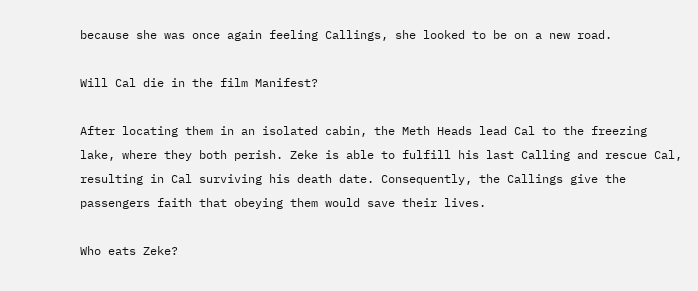because she was once again feeling Callings, she looked to be on a new road.

Will Cal die in the film Manifest?

After locating them in an isolated cabin, the Meth Heads lead Cal to the freezing lake, where they both perish. Zeke is able to fulfill his last Calling and rescue Cal, resulting in Cal surviving his death date. Consequently, the Callings give the passengers faith that obeying them would save their lives.

Who eats Zeke?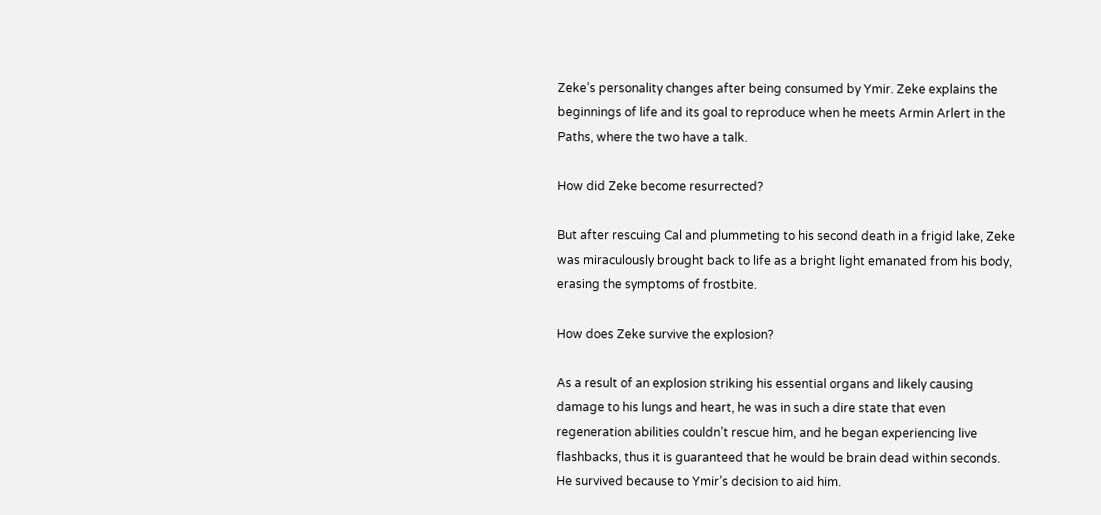Zeke’s personality changes after being consumed by Ymir. Zeke explains the beginnings of life and its goal to reproduce when he meets Armin Arlert in the Paths, where the two have a talk.

How did Zeke become resurrected?

But after rescuing Cal and plummeting to his second death in a frigid lake, Zeke was miraculously brought back to life as a bright light emanated from his body, erasing the symptoms of frostbite.

How does Zeke survive the explosion?

As a result of an explosion striking his essential organs and likely causing damage to his lungs and heart, he was in such a dire state that even regeneration abilities couldn’t rescue him, and he began experiencing live flashbacks, thus it is guaranteed that he would be brain dead within seconds. He survived because to Ymir’s decision to aid him.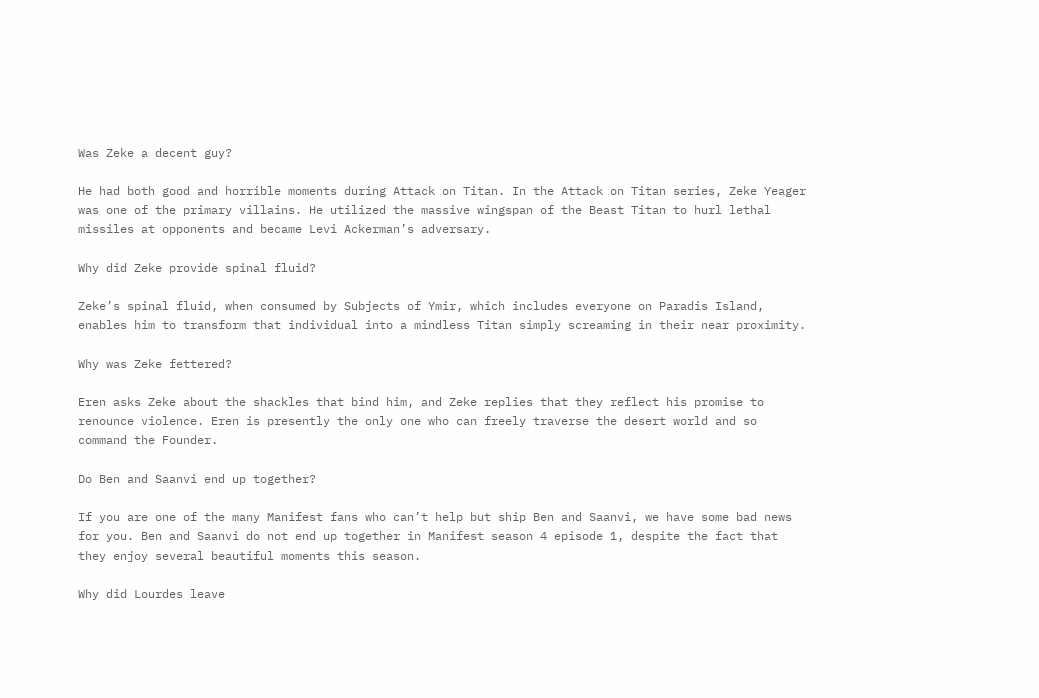Was Zeke a decent guy?

He had both good and horrible moments during Attack on Titan. In the Attack on Titan series, Zeke Yeager was one of the primary villains. He utilized the massive wingspan of the Beast Titan to hurl lethal missiles at opponents and became Levi Ackerman’s adversary.

Why did Zeke provide spinal fluid?

Zeke’s spinal fluid, when consumed by Subjects of Ymir, which includes everyone on Paradis Island, enables him to transform that individual into a mindless Titan simply screaming in their near proximity.

Why was Zeke fettered?

Eren asks Zeke about the shackles that bind him, and Zeke replies that they reflect his promise to renounce violence. Eren is presently the only one who can freely traverse the desert world and so command the Founder.

Do Ben and Saanvi end up together?

If you are one of the many Manifest fans who can’t help but ship Ben and Saanvi, we have some bad news for you. Ben and Saanvi do not end up together in Manifest season 4 episode 1, despite the fact that they enjoy several beautiful moments this season.

Why did Lourdes leave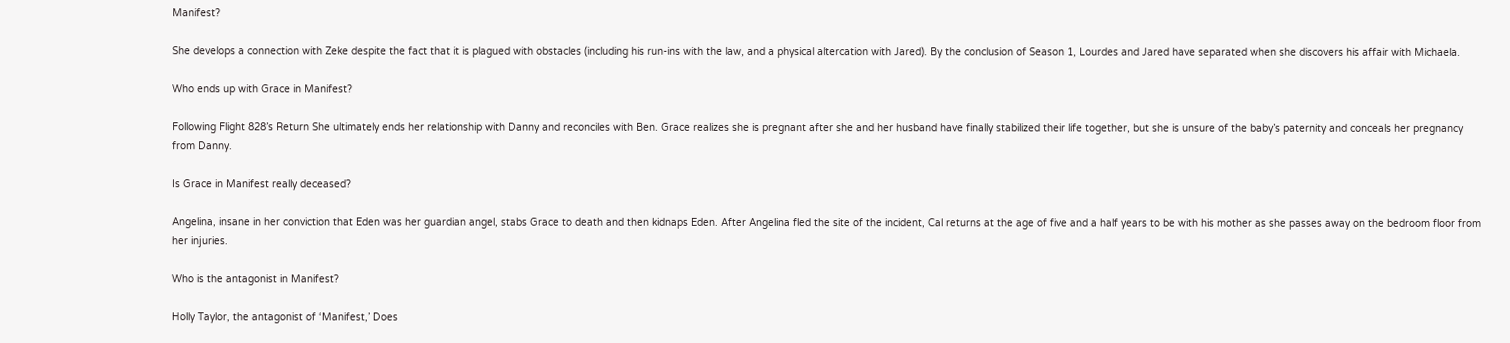Manifest?

She develops a connection with Zeke despite the fact that it is plagued with obstacles (including his run-ins with the law, and a physical altercation with Jared). By the conclusion of Season 1, Lourdes and Jared have separated when she discovers his affair with Michaela.

Who ends up with Grace in Manifest?

Following Flight 828’s Return She ultimately ends her relationship with Danny and reconciles with Ben. Grace realizes she is pregnant after she and her husband have finally stabilized their life together, but she is unsure of the baby’s paternity and conceals her pregnancy from Danny.

Is Grace in Manifest really deceased?

Angelina, insane in her conviction that Eden was her guardian angel, stabs Grace to death and then kidnaps Eden. After Angelina fled the site of the incident, Cal returns at the age of five and a half years to be with his mother as she passes away on the bedroom floor from her injuries.

Who is the antagonist in Manifest?

Holly Taylor, the antagonist of ‘Manifest,’ Does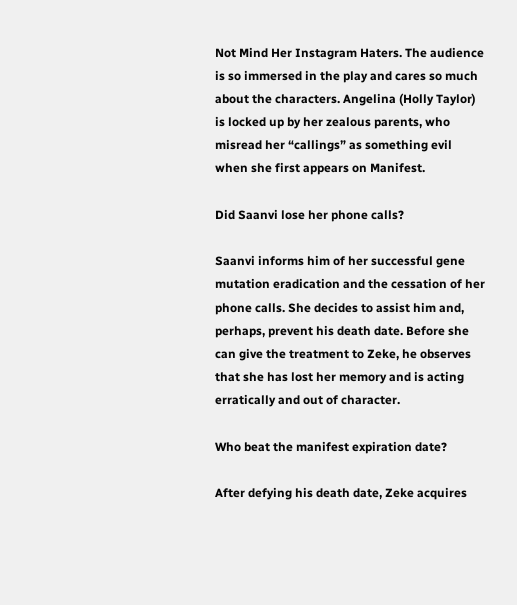Not Mind Her Instagram Haters. The audience is so immersed in the play and cares so much about the characters. Angelina (Holly Taylor) is locked up by her zealous parents, who misread her “callings” as something evil when she first appears on Manifest.

Did Saanvi lose her phone calls?

Saanvi informs him of her successful gene mutation eradication and the cessation of her phone calls. She decides to assist him and, perhaps, prevent his death date. Before she can give the treatment to Zeke, he observes that she has lost her memory and is acting erratically and out of character.

Who beat the manifest expiration date?

After defying his death date, Zeke acquires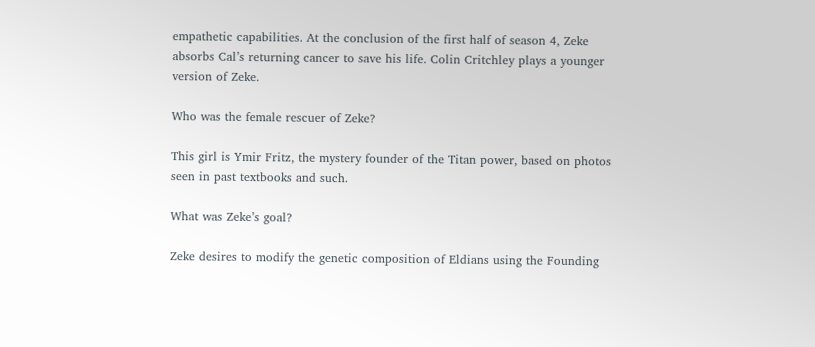empathetic capabilities. At the conclusion of the first half of season 4, Zeke absorbs Cal’s returning cancer to save his life. Colin Critchley plays a younger version of Zeke.

Who was the female rescuer of Zeke?

This girl is Ymir Fritz, the mystery founder of the Titan power, based on photos seen in past textbooks and such.

What was Zeke’s goal?

Zeke desires to modify the genetic composition of Eldians using the Founding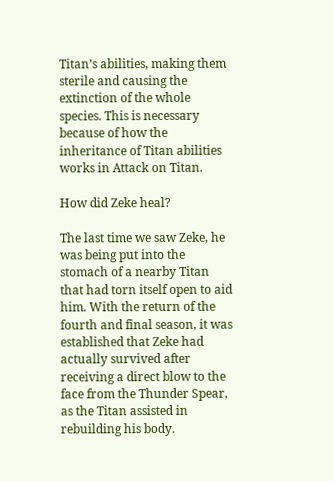Titan’s abilities, making them sterile and causing the extinction of the whole species. This is necessary because of how the inheritance of Titan abilities works in Attack on Titan.

How did Zeke heal?

The last time we saw Zeke, he was being put into the stomach of a nearby Titan that had torn itself open to aid him. With the return of the fourth and final season, it was established that Zeke had actually survived after receiving a direct blow to the face from the Thunder Spear, as the Titan assisted in rebuilding his body.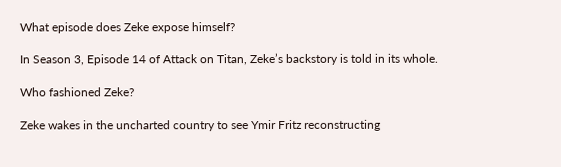What episode does Zeke expose himself?

In Season 3, Episode 14 of Attack on Titan, Zeke’s backstory is told in its whole.

Who fashioned Zeke?

Zeke wakes in the uncharted country to see Ymir Fritz reconstructing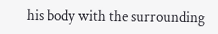his body with the surrounding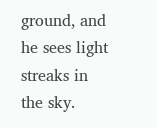ground, and he sees light streaks in the sky.